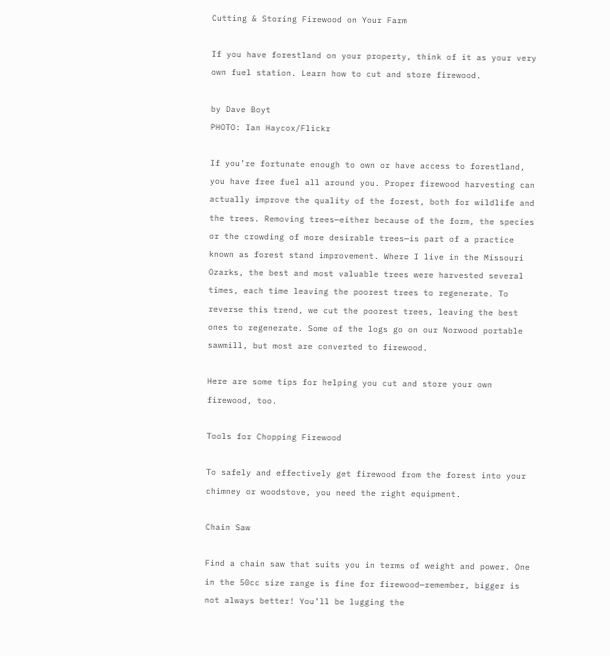Cutting & Storing Firewood on Your Farm

If you have forestland on your property, think of it as your very own fuel station. Learn how to cut and store firewood.

by Dave Boyt
PHOTO: Ian Haycox/Flickr

If you’re fortunate enough to own or have access to forestland, you have free fuel all around you. Proper firewood harvesting can actually improve the quality of the forest, both for wildlife and the trees. Removing trees—either because of the form, the species or the crowding of more desirable trees—is part of a practice known as forest stand improvement. Where I live in the Missouri Ozarks, the best and most valuable trees were harvested several times, each time leaving the poorest trees to regenerate. To reverse this trend, we cut the poorest trees, leaving the best ones to regenerate. Some of the logs go on our Norwood portable sawmill, but most are converted to firewood.

Here are some tips for helping you cut and store your own firewood, too.

Tools for Chopping Firewood

To safely and effectively get firewood from the forest into your chimney or woodstove, you need the right equipment.

Chain Saw

Find a chain saw that suits you in terms of weight and power. One in the 50cc size range is fine for firewood—remember, bigger is not always better! You’ll be lugging the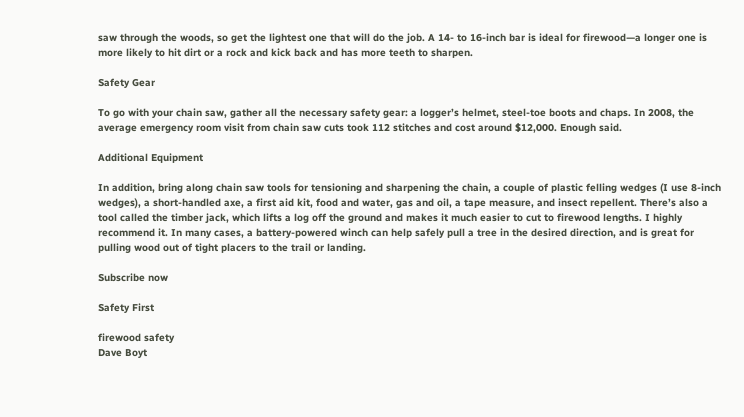saw through the woods, so get the lightest one that will do the job. A 14- to 16-inch bar is ideal for firewood—a longer one is more likely to hit dirt or a rock and kick back and has more teeth to sharpen.

Safety Gear

To go with your chain saw, gather all the necessary safety gear: a logger’s helmet, steel-toe boots and chaps. In 2008, the average emergency room visit from chain saw cuts took 112 stitches and cost around $12,000. Enough said.

Additional Equipment

In addition, bring along chain saw tools for tensioning and sharpening the chain, a couple of plastic felling wedges (I use 8-inch wedges), a short-handled axe, a first aid kit, food and water, gas and oil, a tape measure, and insect repellent. There’s also a tool called the timber jack, which lifts a log off the ground and makes it much easier to cut to firewood lengths. I highly recommend it. In many cases, a battery-powered winch can help safely pull a tree in the desired direction, and is great for pulling wood out of tight placers to the trail or landing.

Subscribe now

Safety First

firewood safety
Dave Boyt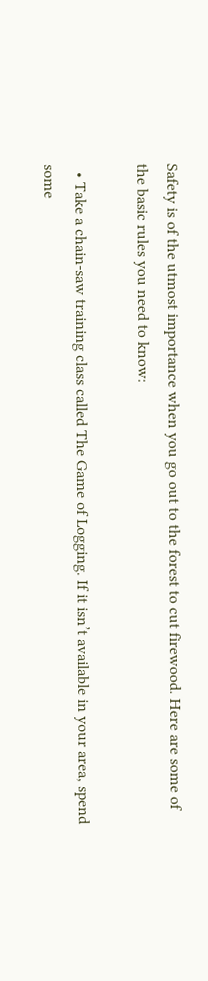Safety is of the utmost importance when you go out to the forest to cut firewood. Here are some of the basic rules you need to know:

  • Take a chain-saw training class called The Game of Logging. If it isn’t available in your area, spend some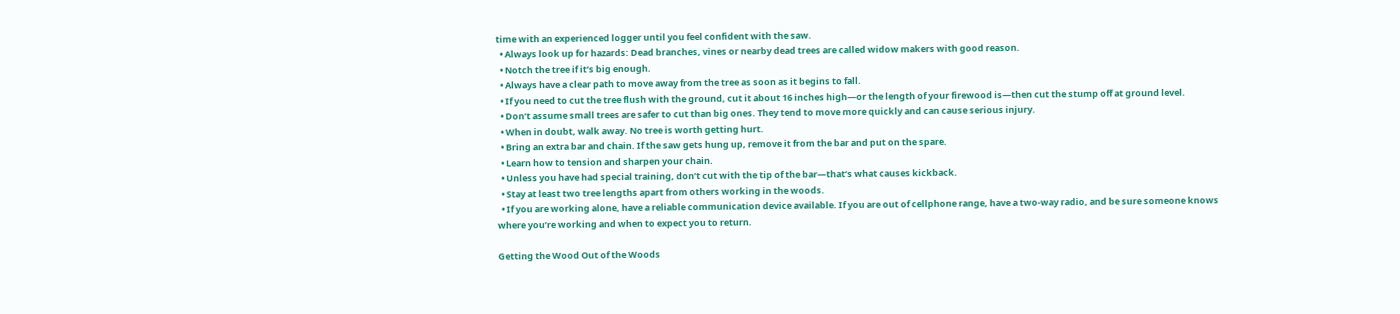time with an experienced logger until you feel confident with the saw.
  • Always look up for hazards: Dead branches, vines or nearby dead trees are called widow makers with good reason.
  • Notch the tree if it’s big enough.
  • Always have a clear path to move away from the tree as soon as it begins to fall.
  • If you need to cut the tree flush with the ground, cut it about 16 inches high—or the length of your firewood is—then cut the stump off at ground level.
  • Don’t assume small trees are safer to cut than big ones. They tend to move more quickly and can cause serious injury.
  • When in doubt, walk away. No tree is worth getting hurt.
  • Bring an extra bar and chain. If the saw gets hung up, remove it from the bar and put on the spare.
  • Learn how to tension and sharpen your chain.
  • Unless you have had special training, don’t cut with the tip of the bar—that’s what causes kickback.
  • Stay at least two tree lengths apart from others working in the woods.
  • If you are working alone, have a reliable communication device available. If you are out of cellphone range, have a two-way radio, and be sure someone knows where you’re working and when to expect you to return.

Getting the Wood Out of the Woods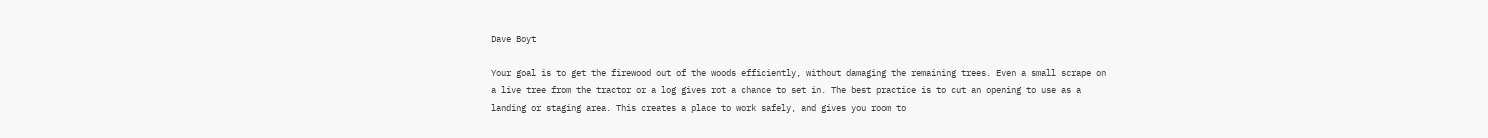Dave Boyt

Your goal is to get the firewood out of the woods efficiently, without damaging the remaining trees. Even a small scrape on a live tree from the tractor or a log gives rot a chance to set in. The best practice is to cut an opening to use as a landing or staging area. This creates a place to work safely, and gives you room to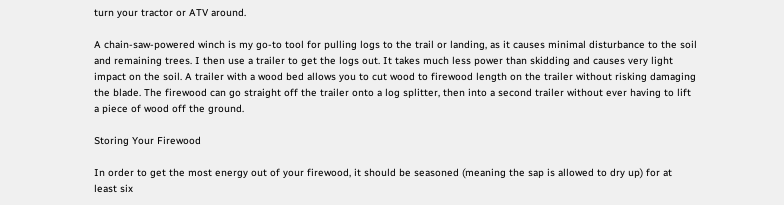turn your tractor or ATV around.

A chain-saw-powered winch is my go-to tool for pulling logs to the trail or landing, as it causes minimal disturbance to the soil and remaining trees. I then use a trailer to get the logs out. It takes much less power than skidding and causes very light impact on the soil. A trailer with a wood bed allows you to cut wood to firewood length on the trailer without risking damaging the blade. The firewood can go straight off the trailer onto a log splitter, then into a second trailer without ever having to lift a piece of wood off the ground.

Storing Your Firewood

In order to get the most energy out of your firewood, it should be seasoned (meaning the sap is allowed to dry up) for at least six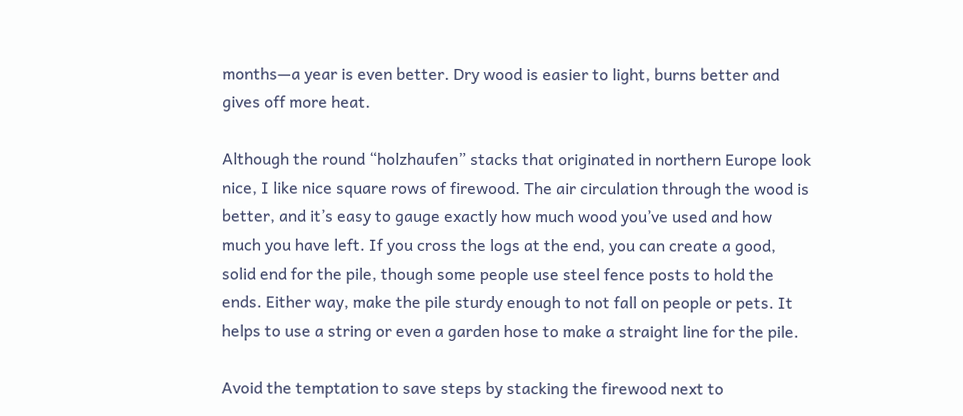months—a year is even better. Dry wood is easier to light, burns better and gives off more heat.

Although the round “holzhaufen” stacks that originated in northern Europe look nice, I like nice square rows of firewood. The air circulation through the wood is better, and it’s easy to gauge exactly how much wood you’ve used and how much you have left. If you cross the logs at the end, you can create a good, solid end for the pile, though some people use steel fence posts to hold the ends. Either way, make the pile sturdy enough to not fall on people or pets. It helps to use a string or even a garden hose to make a straight line for the pile.

Avoid the temptation to save steps by stacking the firewood next to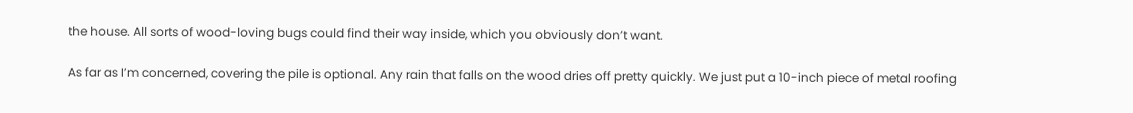the house. All sorts of wood-loving bugs could find their way inside, which you obviously don’t want.

As far as I’m concerned, covering the pile is optional. Any rain that falls on the wood dries off pretty quickly. We just put a 10-inch piece of metal roofing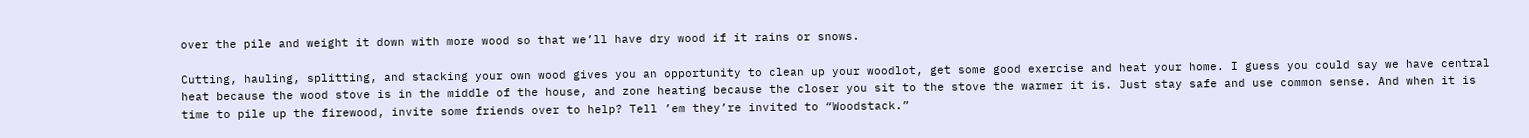over the pile and weight it down with more wood so that we’ll have dry wood if it rains or snows.

Cutting, hauling, splitting, and stacking your own wood gives you an opportunity to clean up your woodlot, get some good exercise and heat your home. I guess you could say we have central heat because the wood stove is in the middle of the house, and zone heating because the closer you sit to the stove the warmer it is. Just stay safe and use common sense. And when it is time to pile up the firewood, invite some friends over to help? Tell ’em they’re invited to “Woodstack.”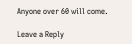Anyone over 60 will come.

Leave a Reply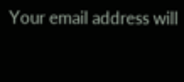Your email address will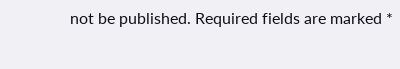not be published. Required fields are marked *